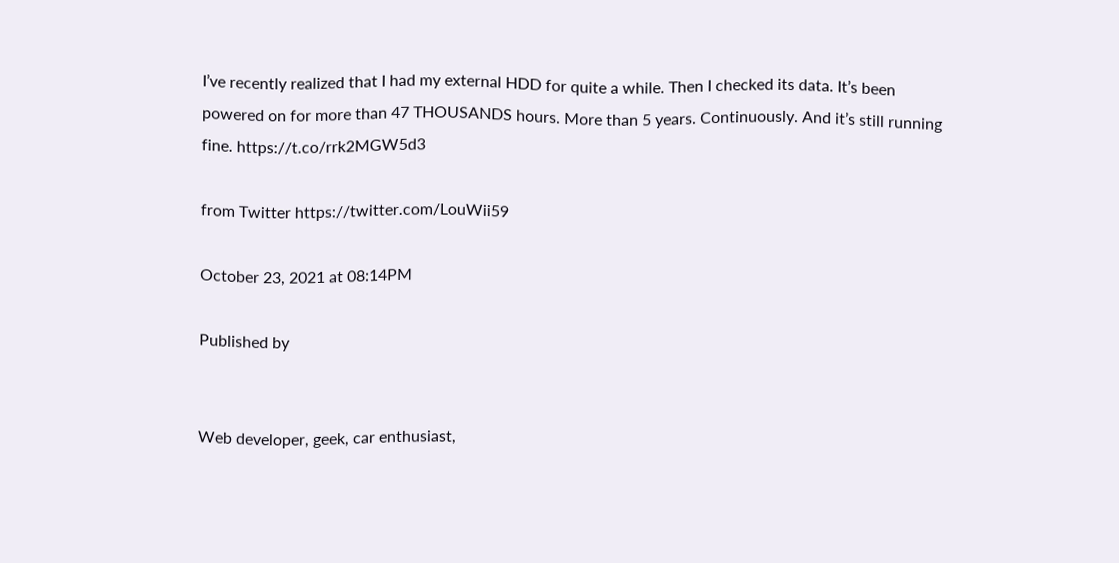I’ve recently realized that I had my external HDD for quite a while. Then I checked its data. It’s been powered on for more than 47 THOUSANDS hours. More than 5 years. Continuously. And it’s still running fine. https://t.co/rrk2MGW5d3

from Twitter https://twitter.com/LouWii59

October 23, 2021 at 08:14PM

Published by


Web developer, geek, car enthusiast,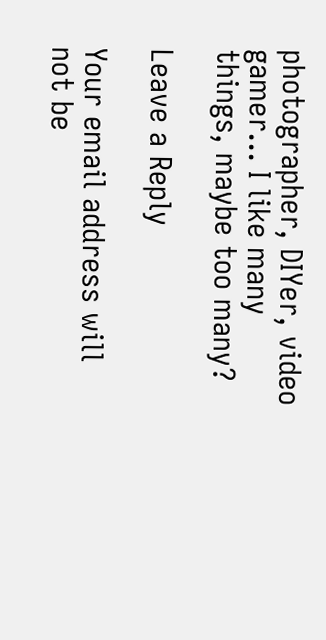photographer, DIYer, video gamer... I like many things, maybe too many?

Leave a Reply

Your email address will not be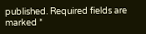published. Required fields are marked *